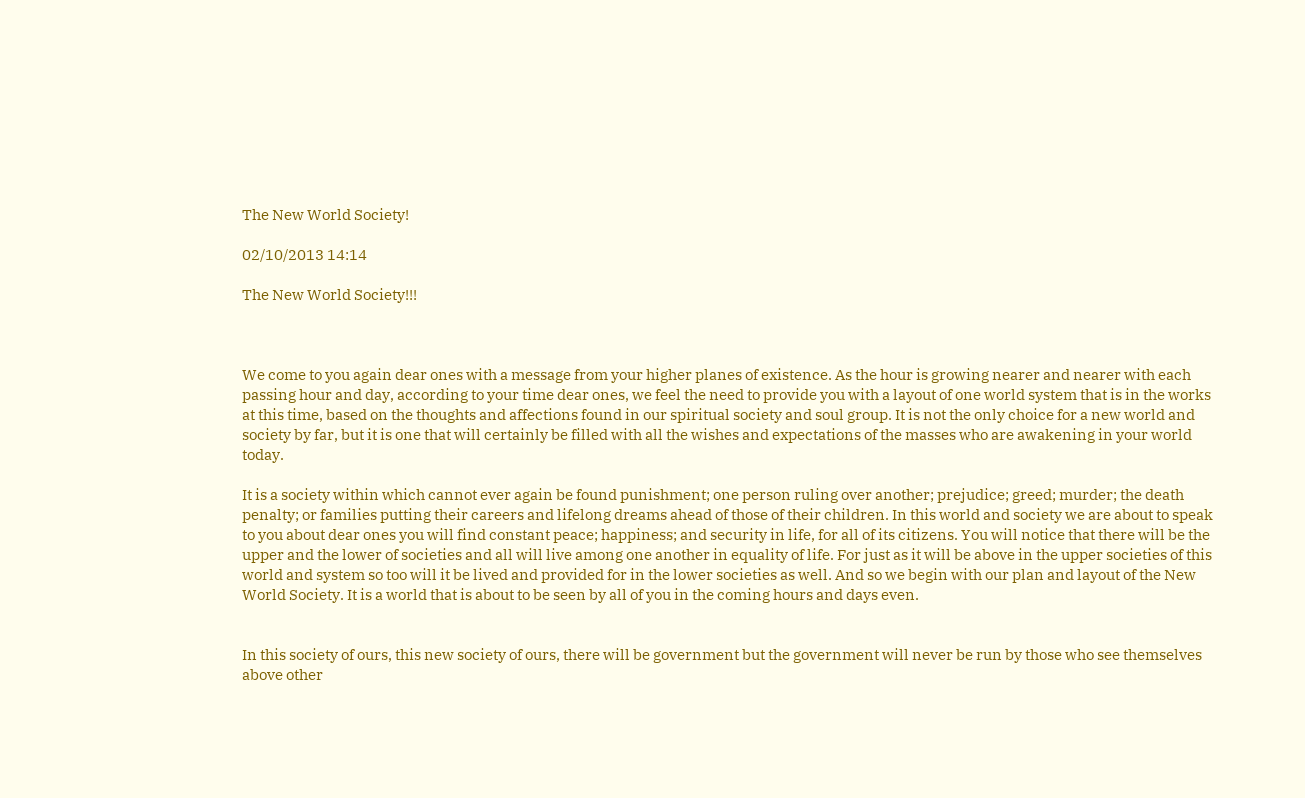The New World Society!

02/10/2013 14:14

The New World Society!!!



We come to you again dear ones with a message from your higher planes of existence. As the hour is growing nearer and nearer with each passing hour and day, according to your time dear ones, we feel the need to provide you with a layout of one world system that is in the works at this time, based on the thoughts and affections found in our spiritual society and soul group. It is not the only choice for a new world and society by far, but it is one that will certainly be filled with all the wishes and expectations of the masses who are awakening in your world today.

It is a society within which cannot ever again be found punishment; one person ruling over another; prejudice; greed; murder; the death penalty; or families putting their careers and lifelong dreams ahead of those of their children. In this world and society we are about to speak to you about dear ones you will find constant peace; happiness; and security in life, for all of its citizens. You will notice that there will be the upper and the lower of societies and all will live among one another in equality of life. For just as it will be above in the upper societies of this world and system so too will it be lived and provided for in the lower societies as well. And so we begin with our plan and layout of the New World Society. It is a world that is about to be seen by all of you in the coming hours and days even.


In this society of ours, this new society of ours, there will be government but the government will never be run by those who see themselves above other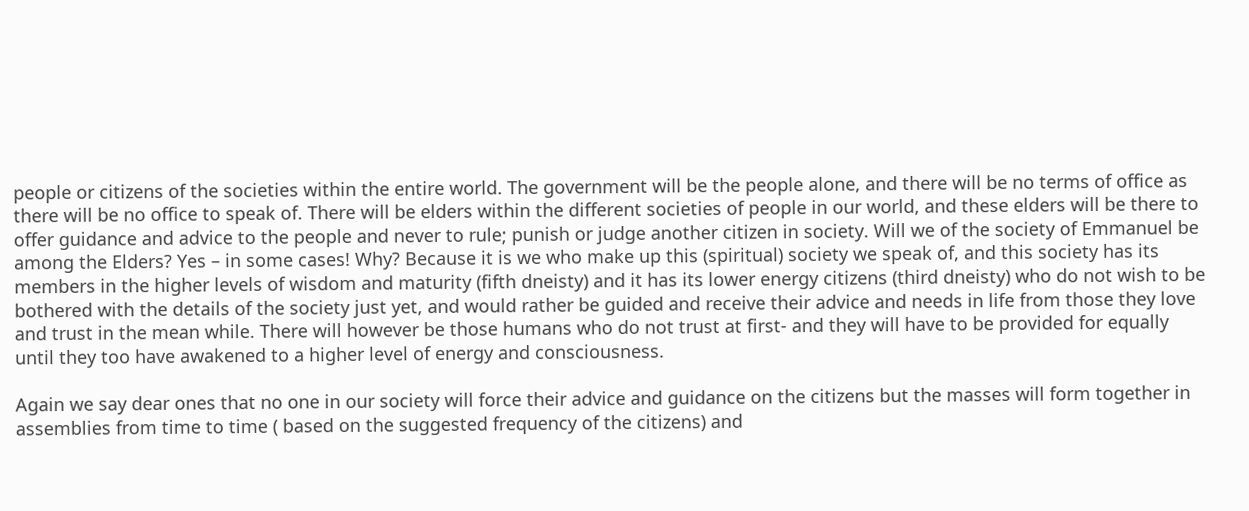people or citizens of the societies within the entire world. The government will be the people alone, and there will be no terms of office as there will be no office to speak of. There will be elders within the different societies of people in our world, and these elders will be there to offer guidance and advice to the people and never to rule; punish or judge another citizen in society. Will we of the society of Emmanuel be among the Elders? Yes – in some cases! Why? Because it is we who make up this (spiritual) society we speak of, and this society has its members in the higher levels of wisdom and maturity (fifth dneisty) and it has its lower energy citizens (third dneisty) who do not wish to be bothered with the details of the society just yet, and would rather be guided and receive their advice and needs in life from those they love and trust in the mean while. There will however be those humans who do not trust at first- and they will have to be provided for equally until they too have awakened to a higher level of energy and consciousness.

Again we say dear ones that no one in our society will force their advice and guidance on the citizens but the masses will form together in assemblies from time to time ( based on the suggested frequency of the citizens) and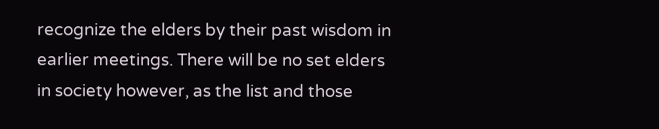recognize the elders by their past wisdom in earlier meetings. There will be no set elders in society however, as the list and those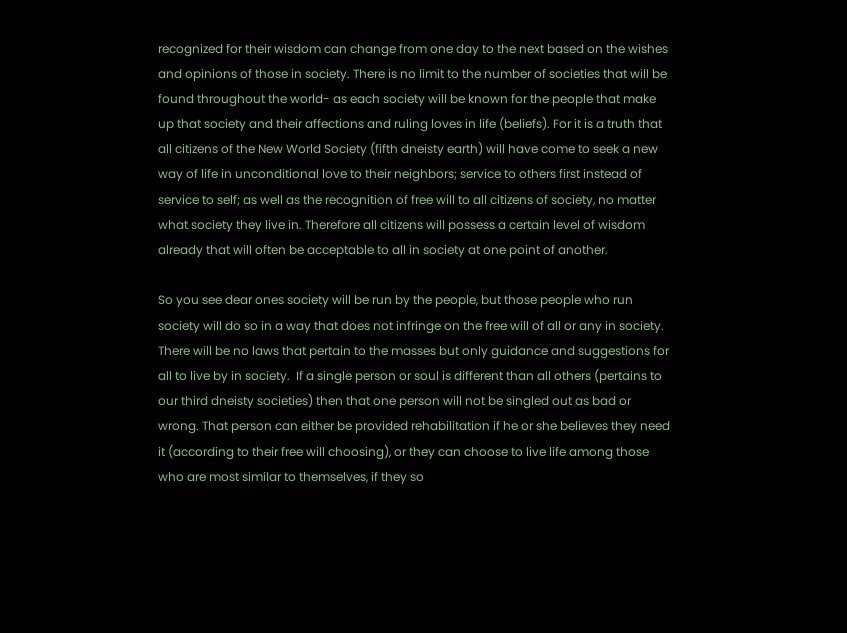recognized for their wisdom can change from one day to the next based on the wishes and opinions of those in society. There is no limit to the number of societies that will be found throughout the world- as each society will be known for the people that make up that society and their affections and ruling loves in life (beliefs). For it is a truth that all citizens of the New World Society (fifth dneisty earth) will have come to seek a new way of life in unconditional love to their neighbors; service to others first instead of service to self; as well as the recognition of free will to all citizens of society, no matter what society they live in. Therefore all citizens will possess a certain level of wisdom already that will often be acceptable to all in society at one point of another.

So you see dear ones society will be run by the people, but those people who run society will do so in a way that does not infringe on the free will of all or any in society. There will be no laws that pertain to the masses but only guidance and suggestions for all to live by in society.  If a single person or soul is different than all others (pertains to our third dneisty societies) then that one person will not be singled out as bad or wrong. That person can either be provided rehabilitation if he or she believes they need it (according to their free will choosing), or they can choose to live life among those who are most similar to themselves, if they so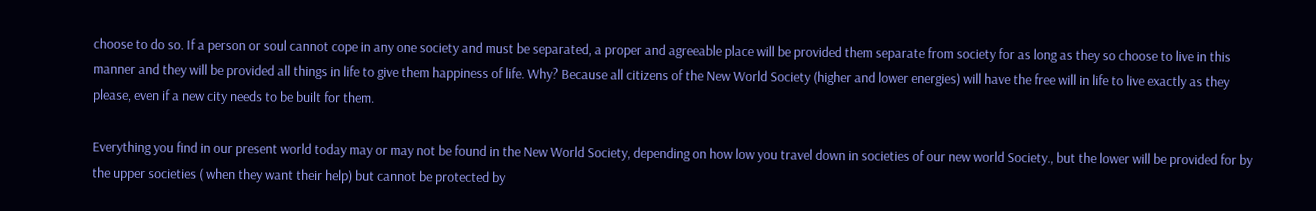choose to do so. If a person or soul cannot cope in any one society and must be separated, a proper and agreeable place will be provided them separate from society for as long as they so choose to live in this manner and they will be provided all things in life to give them happiness of life. Why? Because all citizens of the New World Society (higher and lower energies) will have the free will in life to live exactly as they please, even if a new city needs to be built for them.

Everything you find in our present world today may or may not be found in the New World Society, depending on how low you travel down in societies of our new world Society., but the lower will be provided for by the upper societies ( when they want their help) but cannot be protected by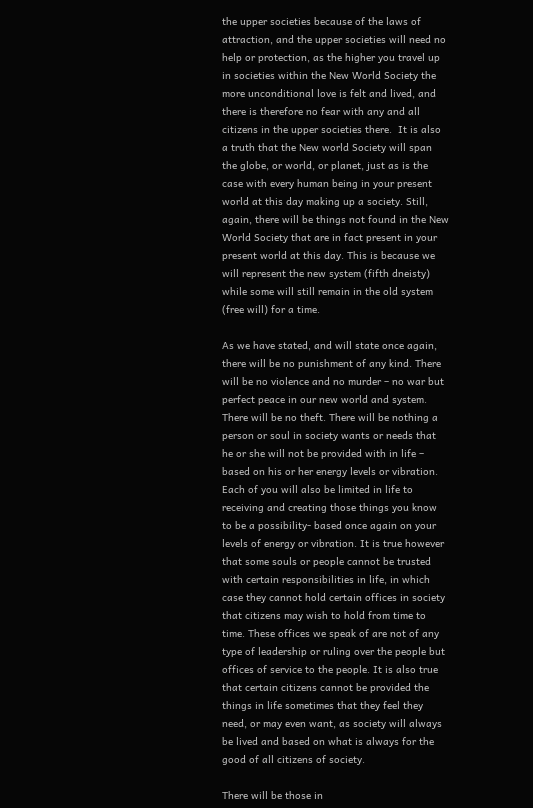the upper societies because of the laws of attraction, and the upper societies will need no help or protection, as the higher you travel up in societies within the New World Society the more unconditional love is felt and lived, and there is therefore no fear with any and all citizens in the upper societies there.  It is also a truth that the New world Society will span the globe, or world, or planet, just as is the case with every human being in your present world at this day making up a society. Still, again, there will be things not found in the New World Society that are in fact present in your present world at this day. This is because we will represent the new system (fifth dneisty) while some will still remain in the old system (free will) for a time.

As we have stated, and will state once again, there will be no punishment of any kind. There will be no violence and no murder – no war but perfect peace in our new world and system. There will be no theft. There will be nothing a person or soul in society wants or needs that he or she will not be provided with in life – based on his or her energy levels or vibration. Each of you will also be limited in life to receiving and creating those things you know to be a possibility- based once again on your levels of energy or vibration. It is true however that some souls or people cannot be trusted with certain responsibilities in life, in which case they cannot hold certain offices in society that citizens may wish to hold from time to time. These offices we speak of are not of any type of leadership or ruling over the people but offices of service to the people. It is also true that certain citizens cannot be provided the things in life sometimes that they feel they need, or may even want, as society will always be lived and based on what is always for the good of all citizens of society.

There will be those in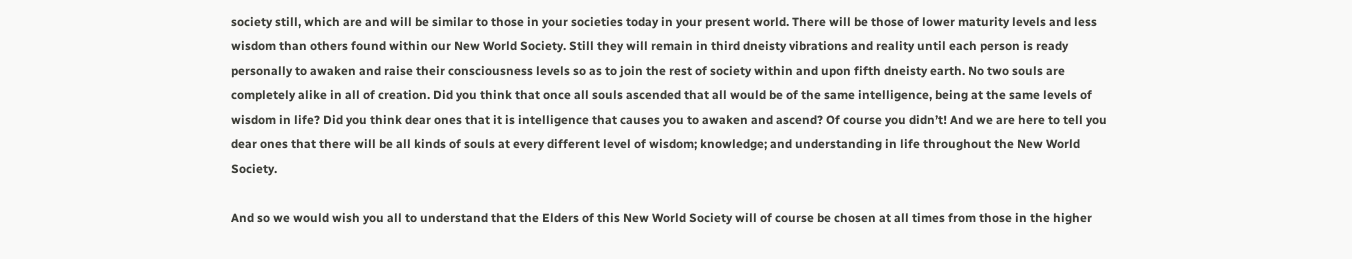society still, which are and will be similar to those in your societies today in your present world. There will be those of lower maturity levels and less wisdom than others found within our New World Society. Still they will remain in third dneisty vibrations and reality until each person is ready personally to awaken and raise their consciousness levels so as to join the rest of society within and upon fifth dneisty earth. No two souls are completely alike in all of creation. Did you think that once all souls ascended that all would be of the same intelligence, being at the same levels of wisdom in life? Did you think dear ones that it is intelligence that causes you to awaken and ascend? Of course you didn’t! And we are here to tell you dear ones that there will be all kinds of souls at every different level of wisdom; knowledge; and understanding in life throughout the New World Society.

And so we would wish you all to understand that the Elders of this New World Society will of course be chosen at all times from those in the higher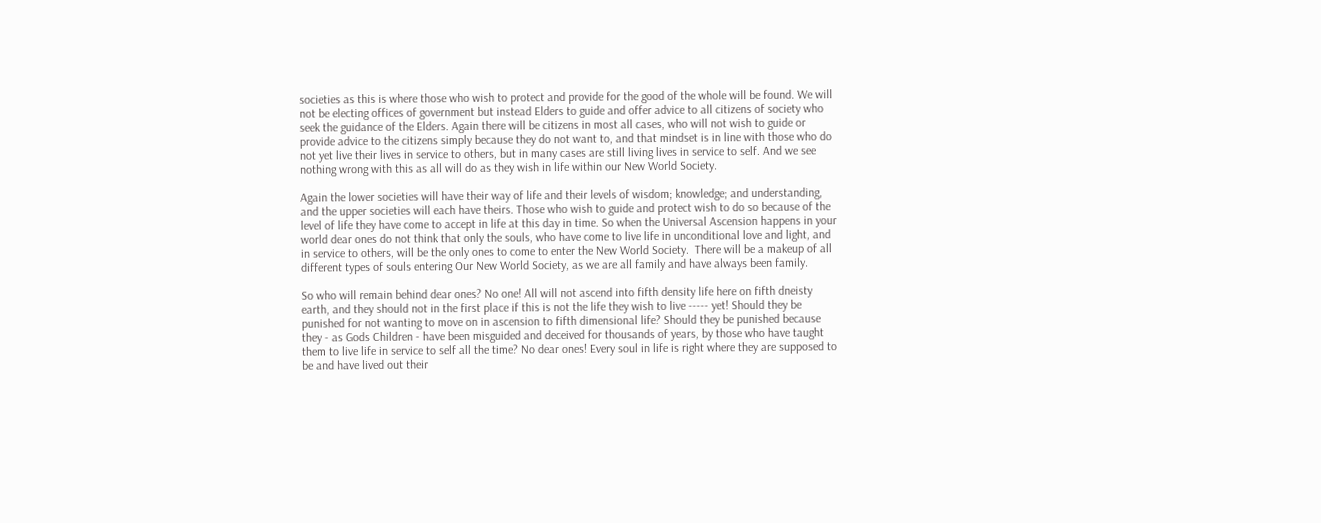societies as this is where those who wish to protect and provide for the good of the whole will be found. We will not be electing offices of government but instead Elders to guide and offer advice to all citizens of society who seek the guidance of the Elders. Again there will be citizens in most all cases, who will not wish to guide or provide advice to the citizens simply because they do not want to, and that mindset is in line with those who do not yet live their lives in service to others, but in many cases are still living lives in service to self. And we see nothing wrong with this as all will do as they wish in life within our New World Society.

Again the lower societies will have their way of life and their levels of wisdom; knowledge; and understanding, and the upper societies will each have theirs. Those who wish to guide and protect wish to do so because of the level of life they have come to accept in life at this day in time. So when the Universal Ascension happens in your world dear ones do not think that only the souls, who have come to live life in unconditional love and light, and in service to others, will be the only ones to come to enter the New World Society.  There will be a makeup of all different types of souls entering Our New World Society, as we are all family and have always been family.

So who will remain behind dear ones? No one! All will not ascend into fifth density life here on fifth dneisty earth, and they should not in the first place if this is not the life they wish to live ----- yet! Should they be punished for not wanting to move on in ascension to fifth dimensional life? Should they be punished because they - as Gods Children - have been misguided and deceived for thousands of years, by those who have taught them to live life in service to self all the time? No dear ones! Every soul in life is right where they are supposed to be and have lived out their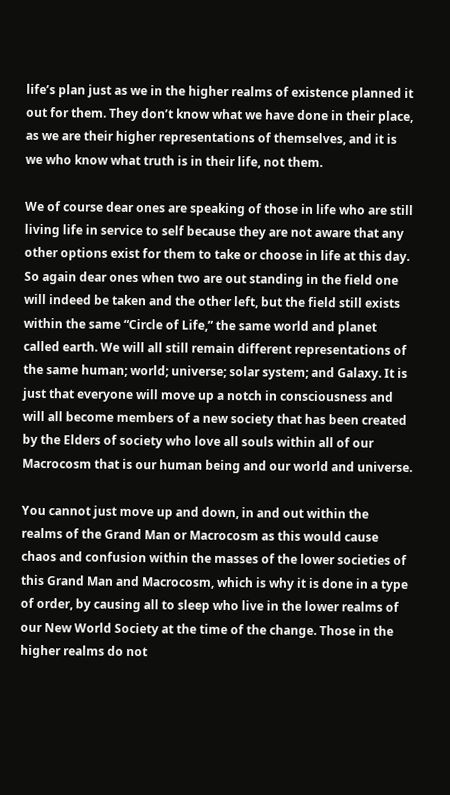life’s plan just as we in the higher realms of existence planned it out for them. They don’t know what we have done in their place, as we are their higher representations of themselves, and it is we who know what truth is in their life, not them.

We of course dear ones are speaking of those in life who are still living life in service to self because they are not aware that any other options exist for them to take or choose in life at this day. So again dear ones when two are out standing in the field one will indeed be taken and the other left, but the field still exists within the same “Circle of Life,” the same world and planet called earth. We will all still remain different representations of the same human; world; universe; solar system; and Galaxy. It is just that everyone will move up a notch in consciousness and will all become members of a new society that has been created by the Elders of society who love all souls within all of our Macrocosm that is our human being and our world and universe.

You cannot just move up and down, in and out within the realms of the Grand Man or Macrocosm as this would cause chaos and confusion within the masses of the lower societies of this Grand Man and Macrocosm, which is why it is done in a type of order, by causing all to sleep who live in the lower realms of our New World Society at the time of the change. Those in the higher realms do not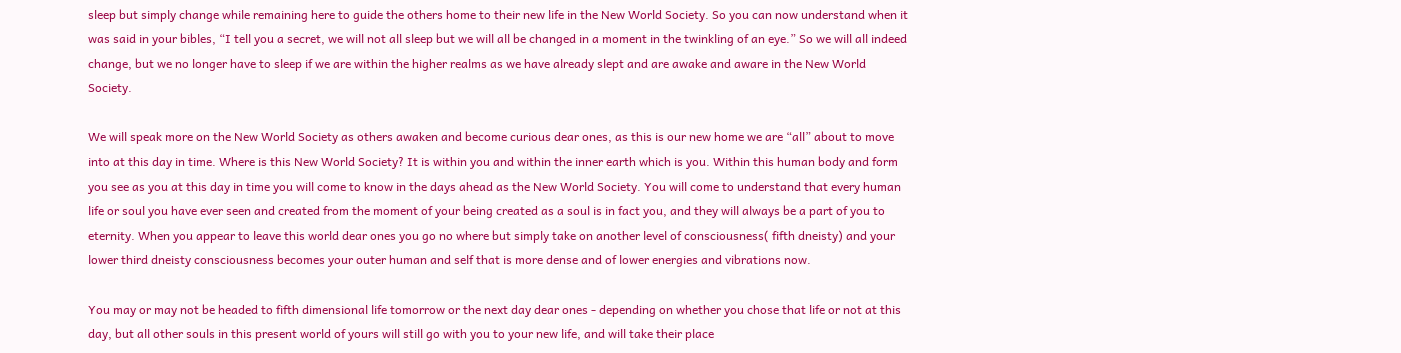sleep but simply change while remaining here to guide the others home to their new life in the New World Society. So you can now understand when it was said in your bibles, “I tell you a secret, we will not all sleep but we will all be changed in a moment in the twinkling of an eye.” So we will all indeed change, but we no longer have to sleep if we are within the higher realms as we have already slept and are awake and aware in the New World Society.

We will speak more on the New World Society as others awaken and become curious dear ones, as this is our new home we are “all” about to move into at this day in time. Where is this New World Society? It is within you and within the inner earth which is you. Within this human body and form you see as you at this day in time you will come to know in the days ahead as the New World Society. You will come to understand that every human life or soul you have ever seen and created from the moment of your being created as a soul is in fact you, and they will always be a part of you to eternity. When you appear to leave this world dear ones you go no where but simply take on another level of consciousness( fifth dneisty) and your lower third dneisty consciousness becomes your outer human and self that is more dense and of lower energies and vibrations now.

You may or may not be headed to fifth dimensional life tomorrow or the next day dear ones - depending on whether you chose that life or not at this day, but all other souls in this present world of yours will still go with you to your new life, and will take their place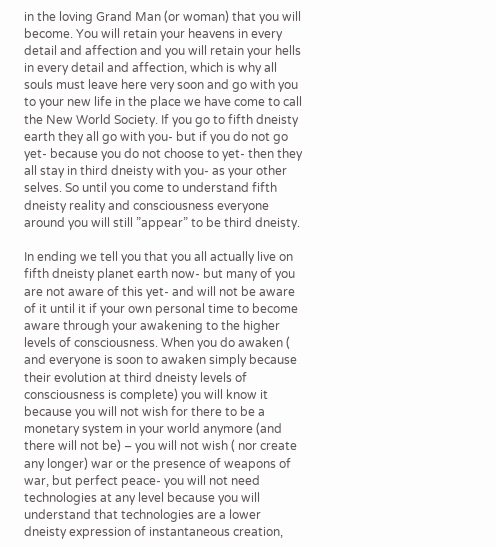in the loving Grand Man (or woman) that you will become. You will retain your heavens in every detail and affection and you will retain your hells in every detail and affection, which is why all souls must leave here very soon and go with you to your new life in the place we have come to call the New World Society. If you go to fifth dneisty earth they all go with you- but if you do not go yet- because you do not choose to yet- then they all stay in third dneisty with you- as your other selves. So until you come to understand fifth dneisty reality and consciousness everyone around you will still ”appear” to be third dneisty.

In ending we tell you that you all actually live on fifth dneisty planet earth now- but many of you are not aware of this yet- and will not be aware of it until it if your own personal time to become aware through your awakening to the higher levels of consciousness. When you do awaken ( and everyone is soon to awaken simply because their evolution at third dneisty levels of consciousness is complete) you will know it because you will not wish for there to be a monetary system in your world anymore (and there will not be) – you will not wish ( nor create any longer) war or the presence of weapons of war, but perfect peace- you will not need technologies at any level because you will understand that technologies are a lower dneisty expression of instantaneous creation,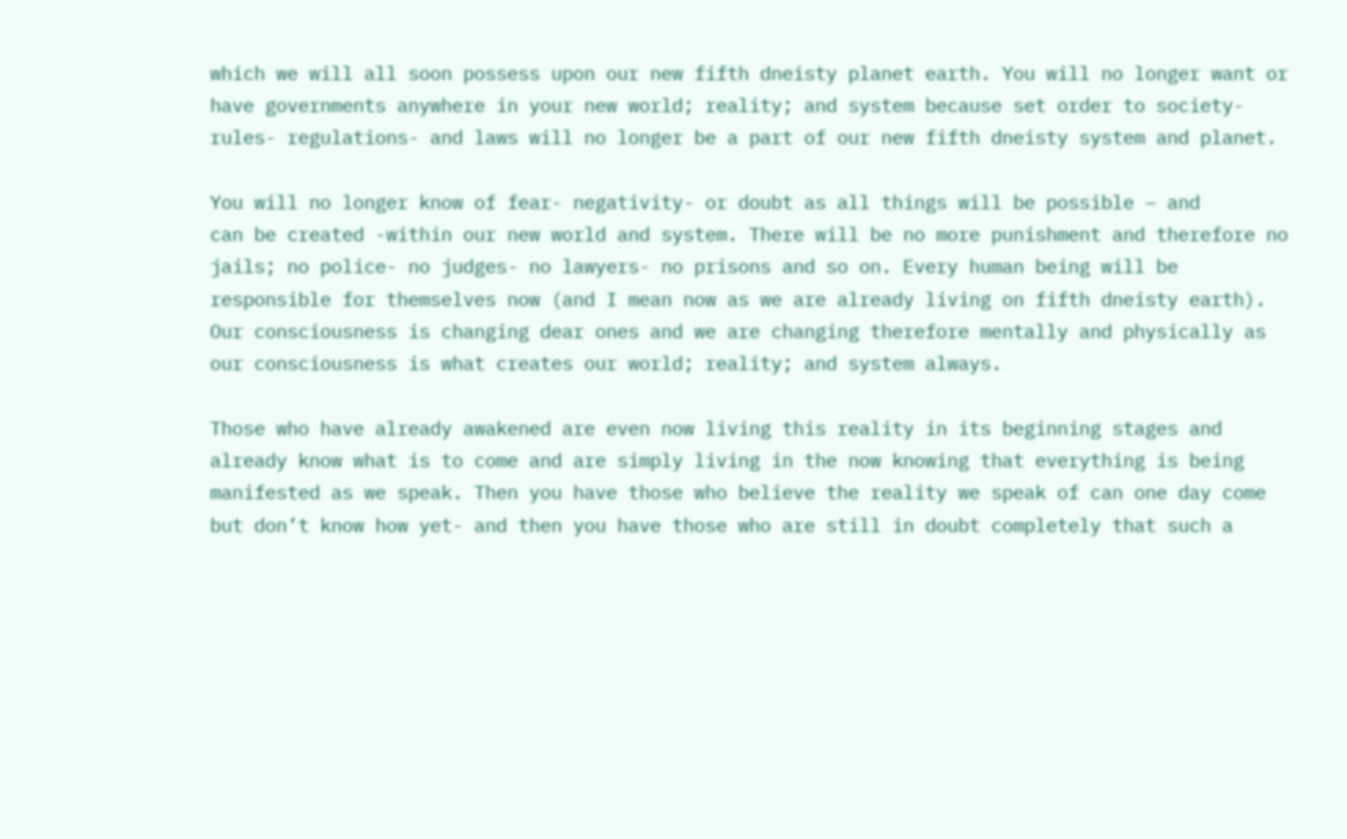which we will all soon possess upon our new fifth dneisty planet earth. You will no longer want or have governments anywhere in your new world; reality; and system because set order to society- rules- regulations- and laws will no longer be a part of our new fifth dneisty system and planet.

You will no longer know of fear- negativity- or doubt as all things will be possible – and                             can be created -within our new world and system. There will be no more punishment and therefore no jails; no police- no judges- no lawyers- no prisons and so on. Every human being will be responsible for themselves now (and I mean now as we are already living on fifth dneisty earth). Our consciousness is changing dear ones and we are changing therefore mentally and physically as our consciousness is what creates our world; reality; and system always.

Those who have already awakened are even now living this reality in its beginning stages and already know what is to come and are simply living in the now knowing that everything is being manifested as we speak. Then you have those who believe the reality we speak of can one day come but don’t know how yet- and then you have those who are still in doubt completely that such a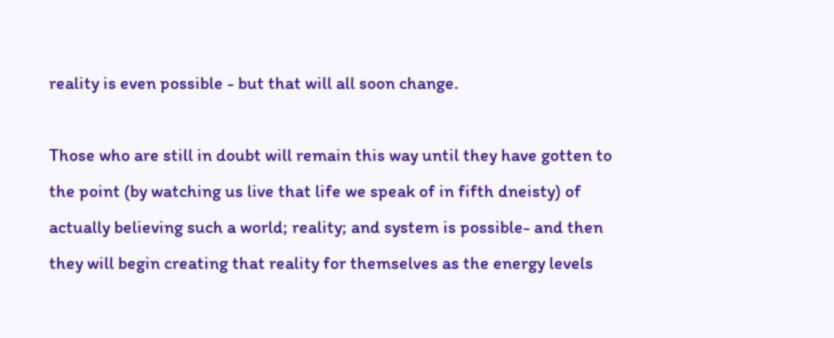reality is even possible - but that will all soon change.

Those who are still in doubt will remain this way until they have gotten to the point (by watching us live that life we speak of in fifth dneisty) of actually believing such a world; reality; and system is possible- and then they will begin creating that reality for themselves as the energy levels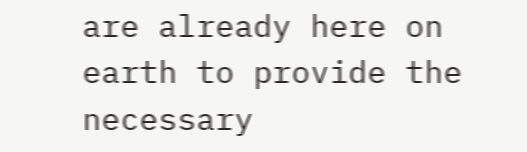are already here on earth to provide the necessary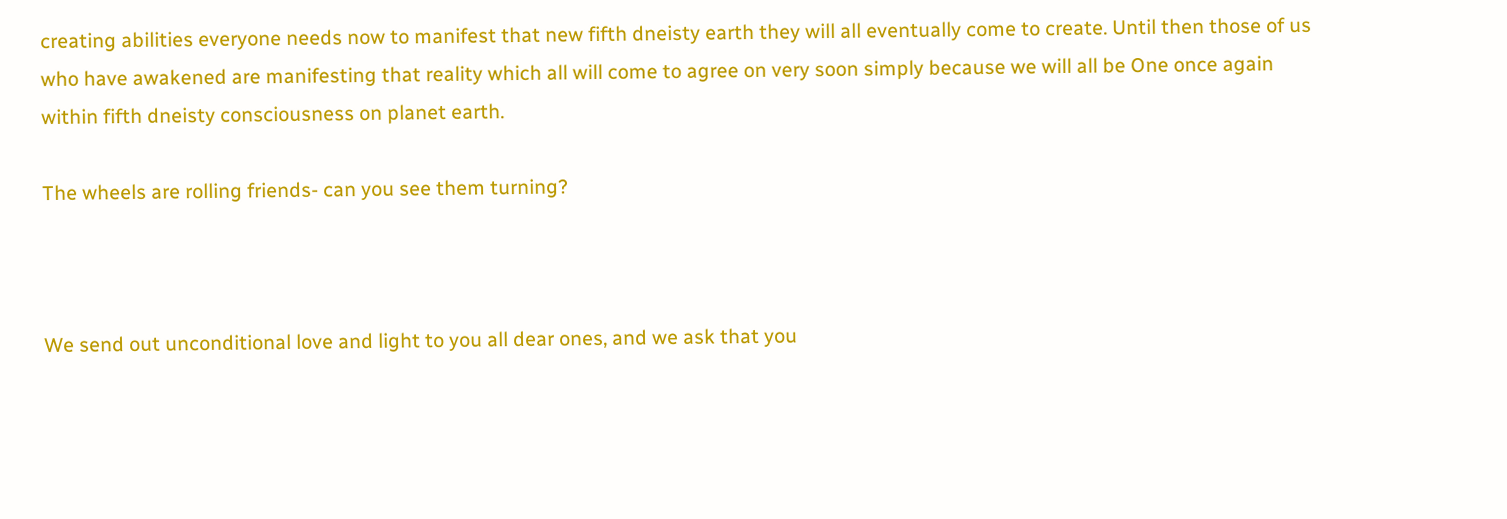creating abilities everyone needs now to manifest that new fifth dneisty earth they will all eventually come to create. Until then those of us who have awakened are manifesting that reality which all will come to agree on very soon simply because we will all be One once again within fifth dneisty consciousness on planet earth.

The wheels are rolling friends- can you see them turning?



We send out unconditional love and light to you all dear ones, and we ask that you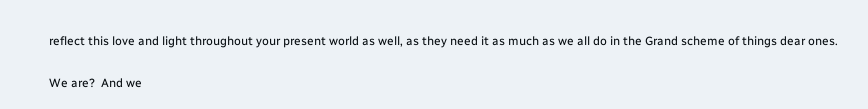reflect this love and light throughout your present world as well, as they need it as much as we all do in the Grand scheme of things dear ones.


We are?  And we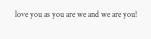love you as you are we and we are you!